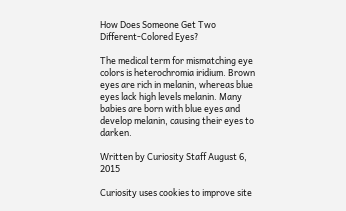How Does Someone Get Two Different-Colored Eyes?

The medical term for mismatching eye colors is heterochromia iridium. Brown eyes are rich in melanin, whereas blue eyes lack high levels melanin. Many babies are born with blue eyes and develop melanin, causing their eyes to darken.

Written by Curiosity Staff August 6, 2015

Curiosity uses cookies to improve site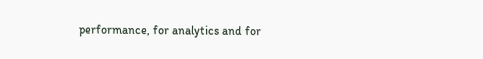performance, for analytics and for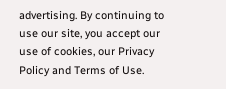advertising. By continuing to use our site, you accept our use of cookies, our Privacy Policy and Terms of Use.